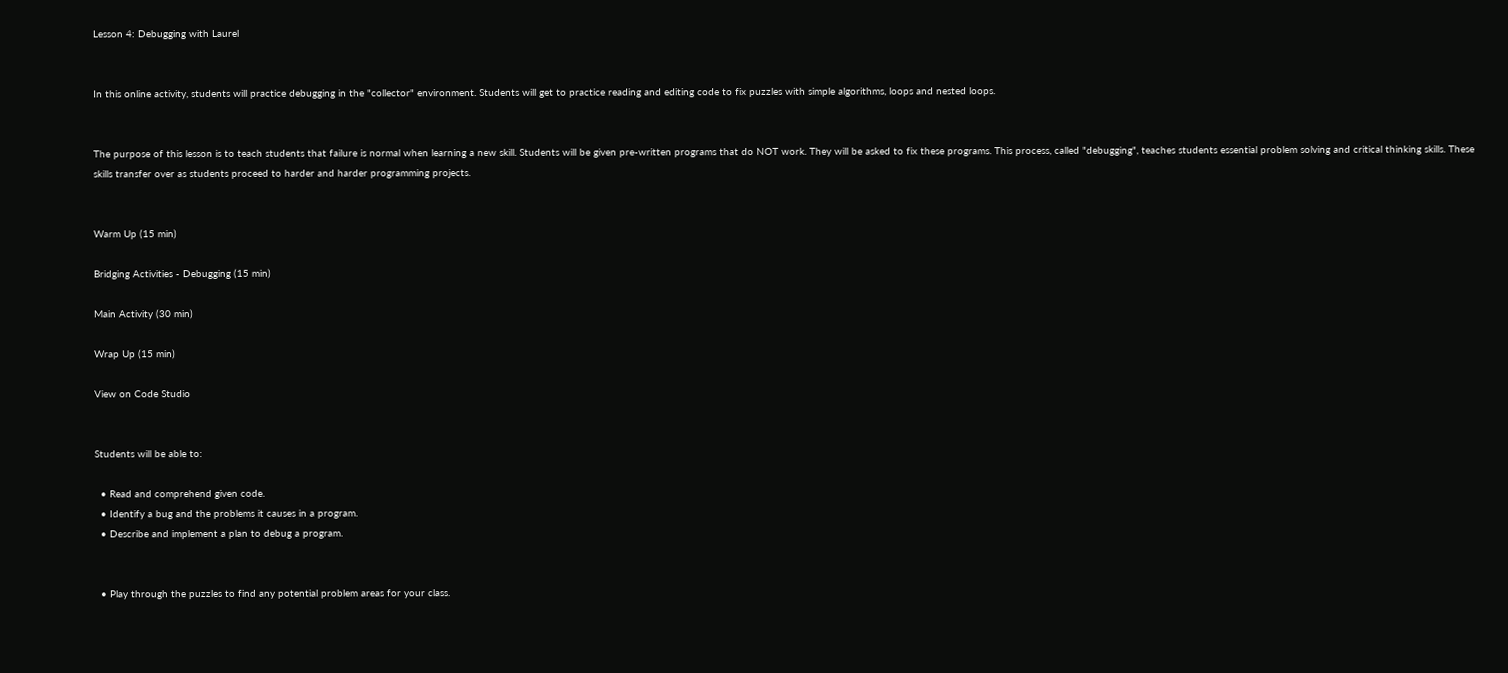Lesson 4: Debugging with Laurel


In this online activity, students will practice debugging in the "collector" environment. Students will get to practice reading and editing code to fix puzzles with simple algorithms, loops and nested loops.


The purpose of this lesson is to teach students that failure is normal when learning a new skill. Students will be given pre-written programs that do NOT work. They will be asked to fix these programs. This process, called "debugging", teaches students essential problem solving and critical thinking skills. These skills transfer over as students proceed to harder and harder programming projects.


Warm Up (15 min)

Bridging Activities - Debugging (15 min)

Main Activity (30 min)

Wrap Up (15 min)

View on Code Studio


Students will be able to:

  • Read and comprehend given code.
  • Identify a bug and the problems it causes in a program.
  • Describe and implement a plan to debug a program.


  • Play through the puzzles to find any potential problem areas for your class.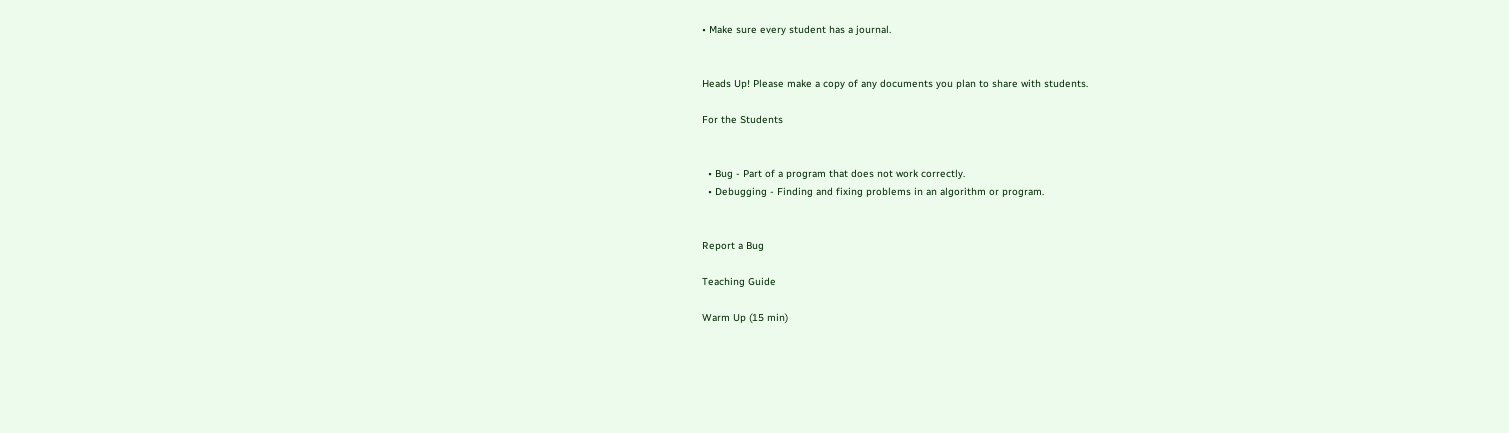• Make sure every student has a journal.


Heads Up! Please make a copy of any documents you plan to share with students.

For the Students


  • Bug - Part of a program that does not work correctly.
  • Debugging - Finding and fixing problems in an algorithm or program.


Report a Bug

Teaching Guide

Warm Up (15 min)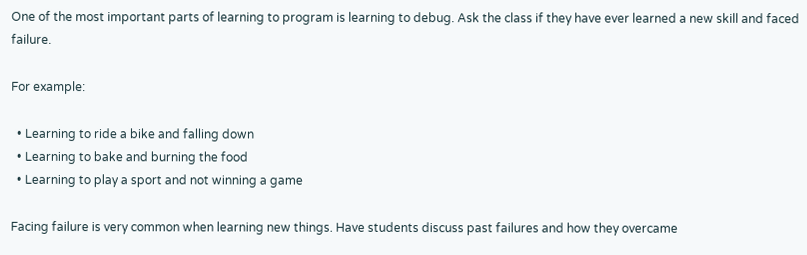One of the most important parts of learning to program is learning to debug. Ask the class if they have ever learned a new skill and faced failure.

For example:

  • Learning to ride a bike and falling down
  • Learning to bake and burning the food
  • Learning to play a sport and not winning a game

Facing failure is very common when learning new things. Have students discuss past failures and how they overcame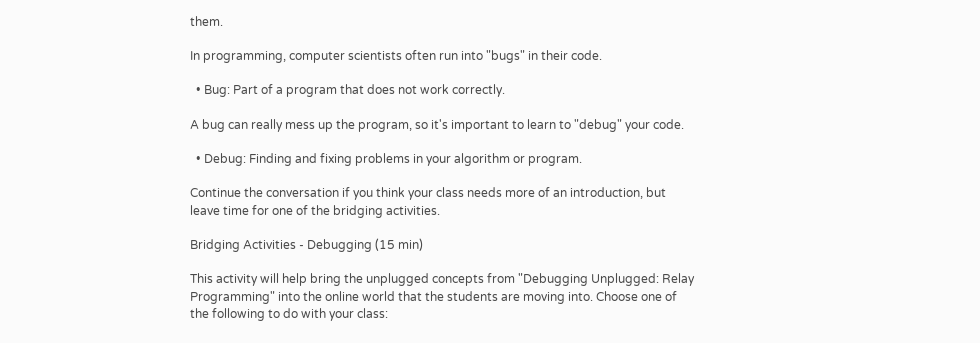them.

In programming, computer scientists often run into "bugs" in their code.

  • Bug: Part of a program that does not work correctly.

A bug can really mess up the program, so it's important to learn to "debug" your code.

  • Debug: Finding and fixing problems in your algorithm or program.

Continue the conversation if you think your class needs more of an introduction, but leave time for one of the bridging activities.

Bridging Activities - Debugging (15 min)

This activity will help bring the unplugged concepts from "Debugging Unplugged: Relay Programming" into the online world that the students are moving into. Choose one of the following to do with your class: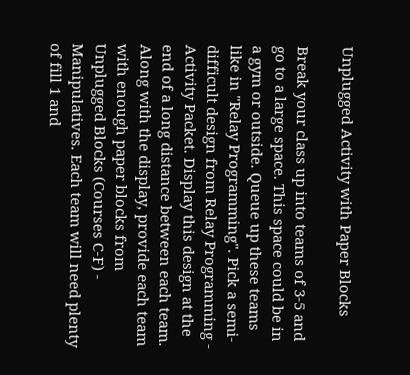Unplugged Activity with Paper Blocks

Break your class up into teams of 3-5 and go to a large space. This space could be in a gym or outside. Queue up these teams like in "Relay Programming". Pick a semi-difficult design from Relay Programming - Activity Packet. Display this design at the end of a long distance between each team. Along with the display, provide each team with enough paper blocks from Unplugged Blocks (Courses C-F) - Manipulatives. Each team will need plenty of fill 1 and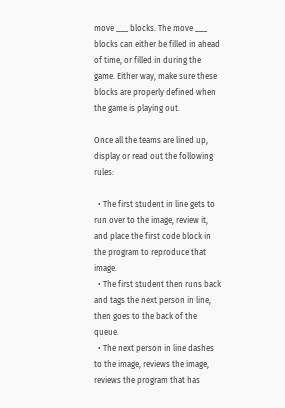move ___ blocks. The move ___ blocks can either be filled in ahead of time, or filled in during the game. Either way, make sure these blocks are properly defined when the game is playing out.

Once all the teams are lined up, display or read out the following rules:

  • The first student in line gets to run over to the image, review it, and place the first code block in the program to reproduce that image.
  • The first student then runs back and tags the next person in line, then goes to the back of the queue.
  • The next person in line dashes to the image, reviews the image, reviews the program that has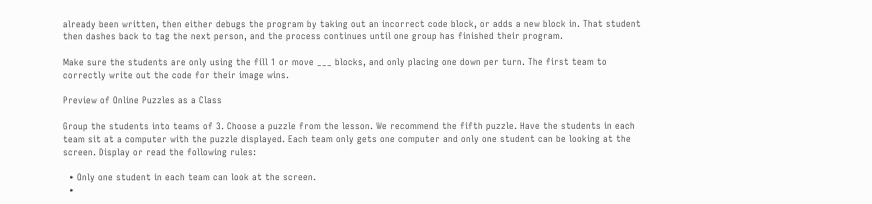already been written, then either debugs the program by taking out an incorrect code block, or adds a new block in. That student then dashes back to tag the next person, and the process continues until one group has finished their program.

Make sure the students are only using the fill 1 or move ___ blocks, and only placing one down per turn. The first team to correctly write out the code for their image wins.

Preview of Online Puzzles as a Class

Group the students into teams of 3. Choose a puzzle from the lesson. We recommend the fifth puzzle. Have the students in each team sit at a computer with the puzzle displayed. Each team only gets one computer and only one student can be looking at the screen. Display or read the following rules:

  • Only one student in each team can look at the screen.
  •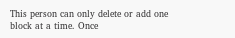This person can only delete or add one block at a time. Once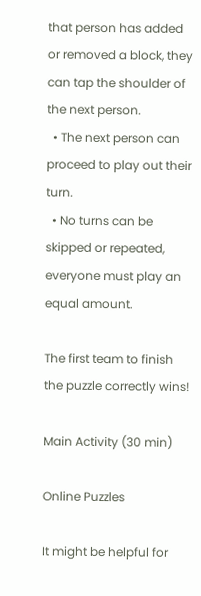that person has added or removed a block, they can tap the shoulder of the next person.
  • The next person can proceed to play out their turn.
  • No turns can be skipped or repeated, everyone must play an equal amount.

The first team to finish the puzzle correctly wins!

Main Activity (30 min)

Online Puzzles

It might be helpful for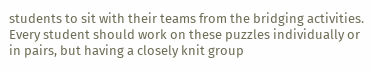students to sit with their teams from the bridging activities. Every student should work on these puzzles individually or in pairs, but having a closely knit group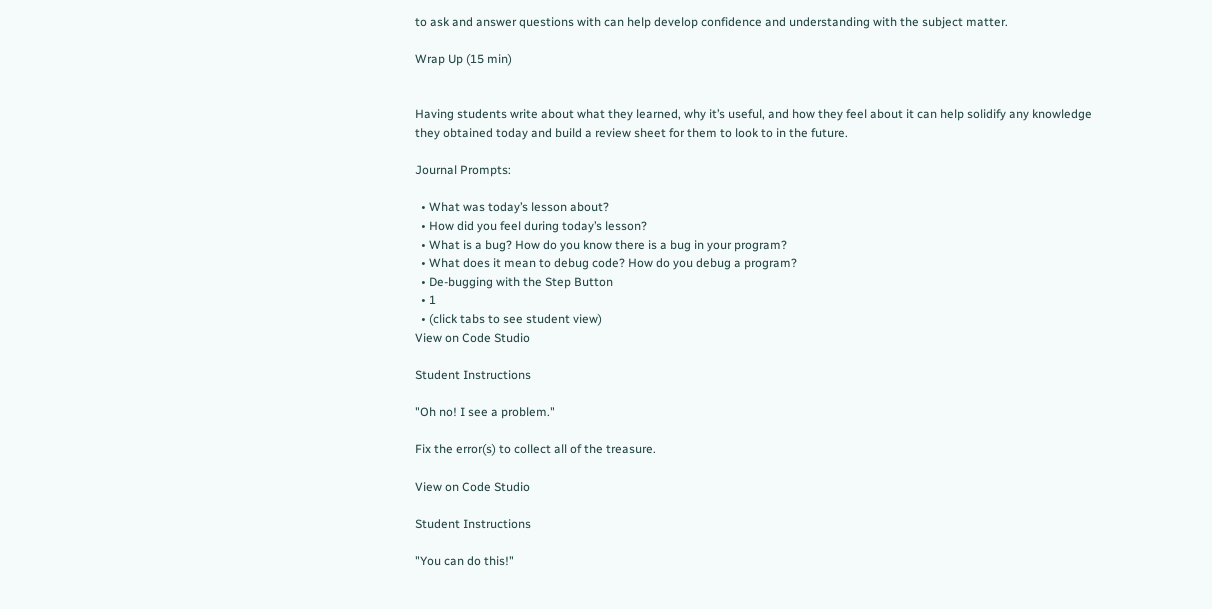to ask and answer questions with can help develop confidence and understanding with the subject matter.

Wrap Up (15 min)


Having students write about what they learned, why it’s useful, and how they feel about it can help solidify any knowledge they obtained today and build a review sheet for them to look to in the future.

Journal Prompts:

  • What was today’s lesson about?
  • How did you feel during today’s lesson?
  • What is a bug? How do you know there is a bug in your program?
  • What does it mean to debug code? How do you debug a program?
  • De-bugging with the Step Button
  • 1
  • (click tabs to see student view)
View on Code Studio

Student Instructions

"Oh no! I see a problem."

Fix the error(s) to collect all of the treasure.

View on Code Studio

Student Instructions

"You can do this!"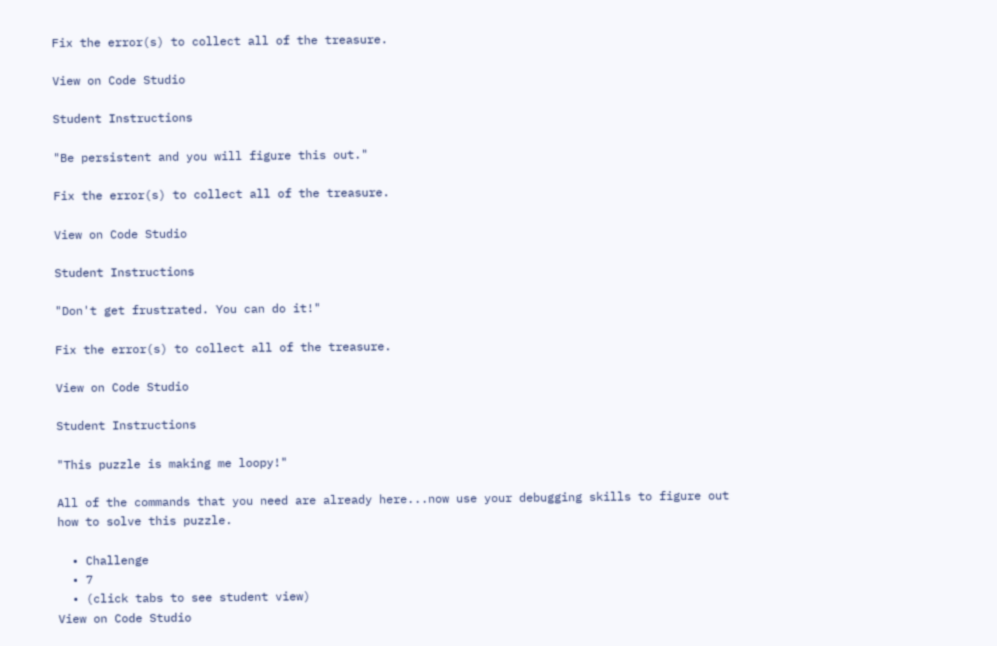Fix the error(s) to collect all of the treasure.

View on Code Studio

Student Instructions

"Be persistent and you will figure this out."

Fix the error(s) to collect all of the treasure.

View on Code Studio

Student Instructions

"Don't get frustrated. You can do it!"

Fix the error(s) to collect all of the treasure.

View on Code Studio

Student Instructions

"This puzzle is making me loopy!"

All of the commands that you need are already here...now use your debugging skills to figure out how to solve this puzzle.

  • Challenge
  • 7
  • (click tabs to see student view)
View on Code Studio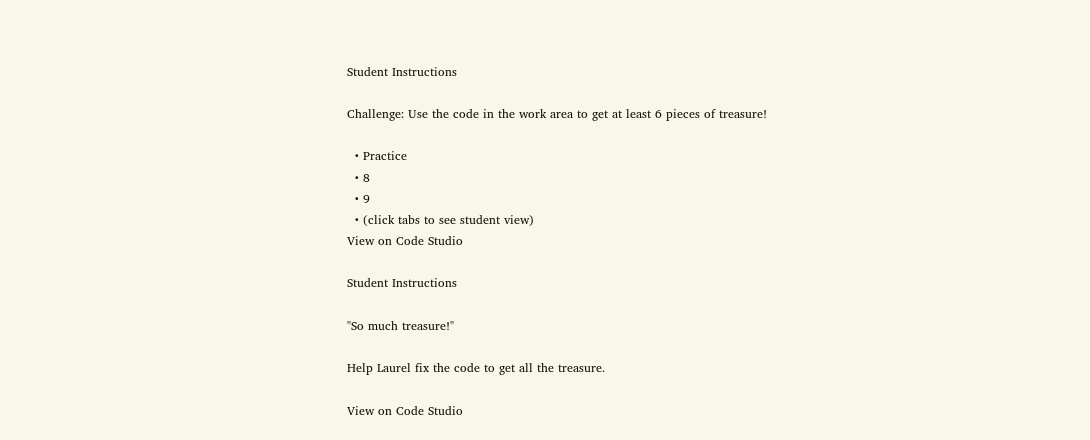Student Instructions

Challenge: Use the code in the work area to get at least 6 pieces of treasure!

  • Practice
  • 8
  • 9
  • (click tabs to see student view)
View on Code Studio

Student Instructions

"So much treasure!"

Help Laurel fix the code to get all the treasure.

View on Code Studio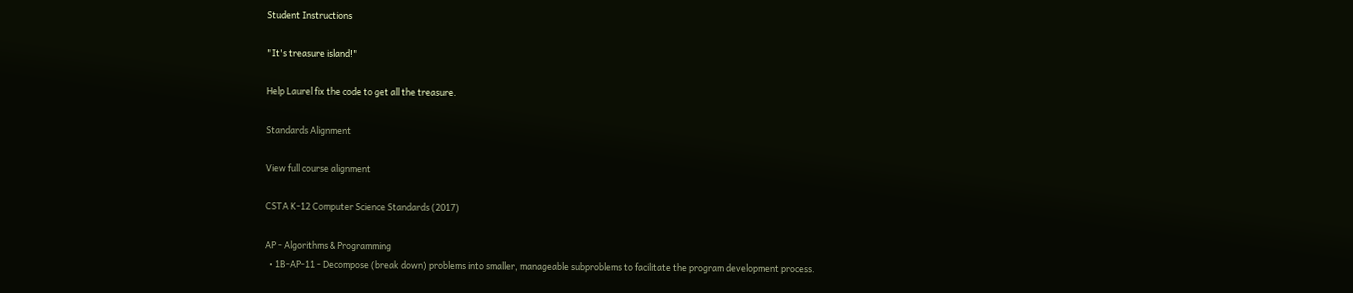Student Instructions

"It's treasure island!"

Help Laurel fix the code to get all the treasure.

Standards Alignment

View full course alignment

CSTA K-12 Computer Science Standards (2017)

AP - Algorithms & Programming
  • 1B-AP-11 - Decompose (break down) problems into smaller, manageable subproblems to facilitate the program development process.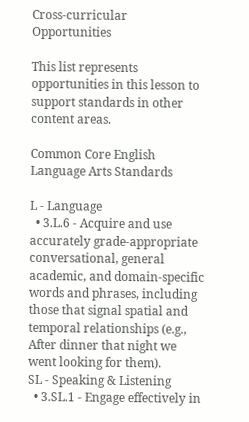Cross-curricular Opportunities

This list represents opportunities in this lesson to support standards in other content areas.

Common Core English Language Arts Standards

L - Language
  • 3.L.6 - Acquire and use accurately grade-appropriate conversational, general academic, and domain-specific words and phrases, including those that signal spatial and temporal relationships (e.g., After dinner that night we went looking for them).
SL - Speaking & Listening
  • 3.SL.1 - Engage effectively in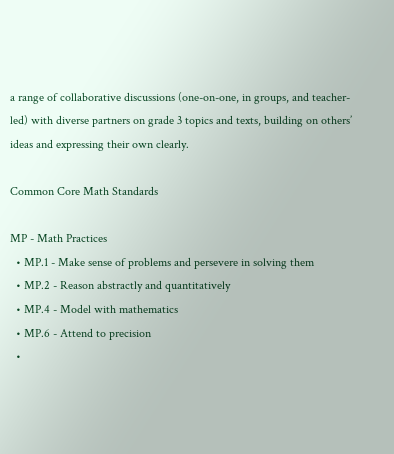a range of collaborative discussions (one-on-one, in groups, and teacher-led) with diverse partners on grade 3 topics and texts, building on others’ ideas and expressing their own clearly.

Common Core Math Standards

MP - Math Practices
  • MP.1 - Make sense of problems and persevere in solving them
  • MP.2 - Reason abstractly and quantitatively
  • MP.4 - Model with mathematics
  • MP.6 - Attend to precision
  •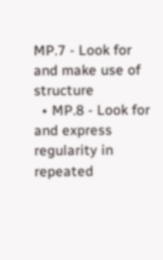MP.7 - Look for and make use of structure
  • MP.8 - Look for and express regularity in repeated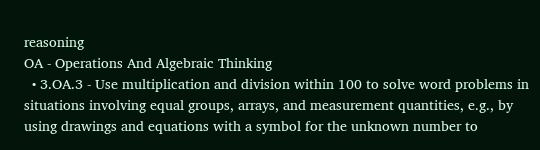reasoning
OA - Operations And Algebraic Thinking
  • 3.OA.3 - Use multiplication and division within 100 to solve word problems in situations involving equal groups, arrays, and measurement quantities, e.g., by using drawings and equations with a symbol for the unknown number to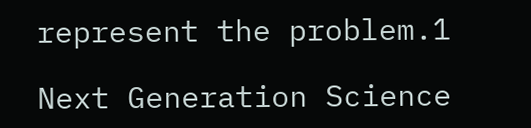represent the problem.1

Next Generation Science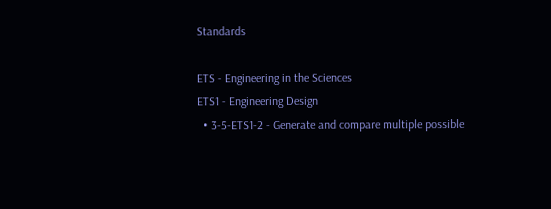Standards

ETS - Engineering in the Sciences
ETS1 - Engineering Design
  • 3-5-ETS1-2 - Generate and compare multiple possible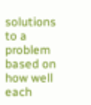solutions to a problem based on how well each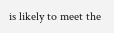is likely to meet the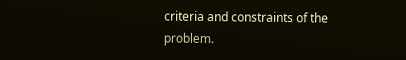criteria and constraints of the problem.